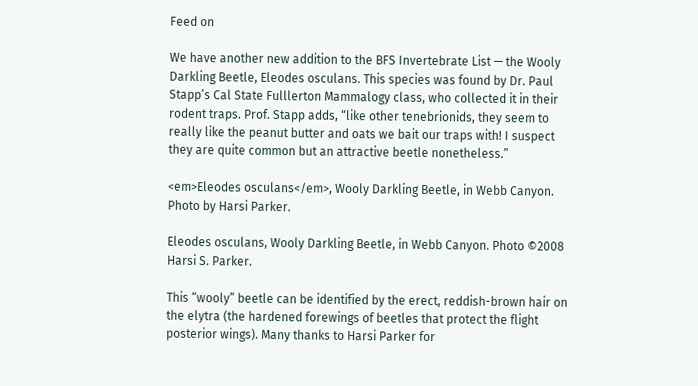Feed on

We have another new addition to the BFS Invertebrate List — the Wooly Darkling Beetle, Eleodes osculans. This species was found by Dr. Paul Stapp’s Cal State Fulllerton Mammalogy class, who collected it in their rodent traps. Prof. Stapp adds, “like other tenebrionids, they seem to really like the peanut butter and oats we bait our traps with! I suspect they are quite common but an attractive beetle nonetheless.”

<em>Eleodes osculans</em>, Wooly Darkling Beetle, in Webb Canyon.  Photo by Harsi Parker.

Eleodes osculans, Wooly Darkling Beetle, in Webb Canyon. Photo ©2008 Harsi S. Parker.

This “wooly” beetle can be identified by the erect, reddish-brown hair on the elytra (the hardened forewings of beetles that protect the flight posterior wings). Many thanks to Harsi Parker for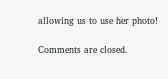allowing us to use her photo!

Comments are closed.